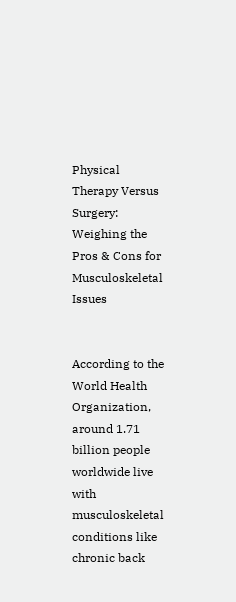Physical Therapy Versus Surgery: Weighing the Pros & Cons for Musculoskeletal Issues


According to the World Health Organization, around 1.71 billion people worldwide live with musculoskeletal conditions like chronic back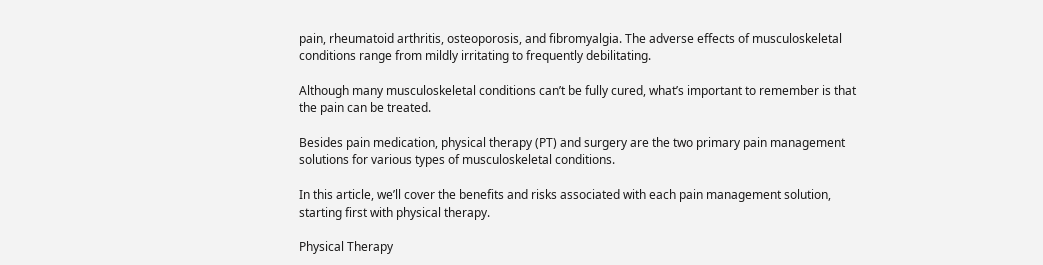pain, rheumatoid arthritis, osteoporosis, and fibromyalgia. The adverse effects of musculoskeletal conditions range from mildly irritating to frequently debilitating.

Although many musculoskeletal conditions can’t be fully cured, what’s important to remember is that the pain can be treated.

Besides pain medication, physical therapy (PT) and surgery are the two primary pain management solutions for various types of musculoskeletal conditions.

In this article, we’ll cover the benefits and risks associated with each pain management solution, starting first with physical therapy.

Physical Therapy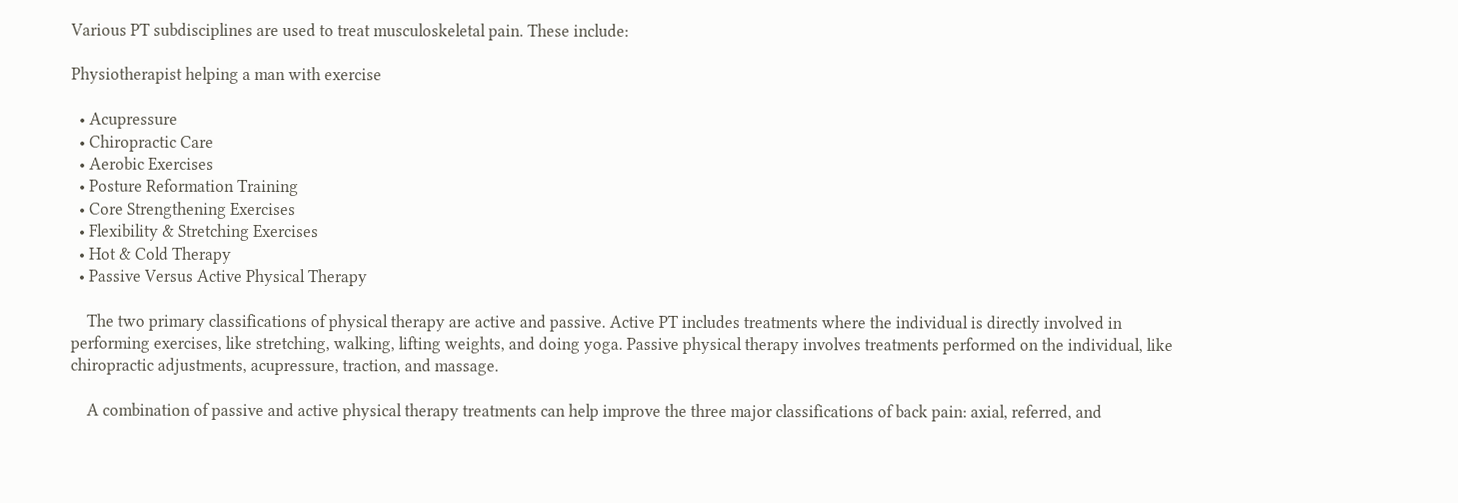Various PT subdisciplines are used to treat musculoskeletal pain. These include:

Physiotherapist helping a man with exercise

  • Acupressure
  • Chiropractic Care
  • Aerobic Exercises
  • Posture Reformation Training
  • Core Strengthening Exercises
  • Flexibility & Stretching Exercises
  • Hot & Cold Therapy
  • Passive Versus Active Physical Therapy

    The two primary classifications of physical therapy are active and passive. Active PT includes treatments where the individual is directly involved in performing exercises, like stretching, walking, lifting weights, and doing yoga. Passive physical therapy involves treatments performed on the individual, like chiropractic adjustments, acupressure, traction, and massage.

    A combination of passive and active physical therapy treatments can help improve the three major classifications of back pain: axial, referred, and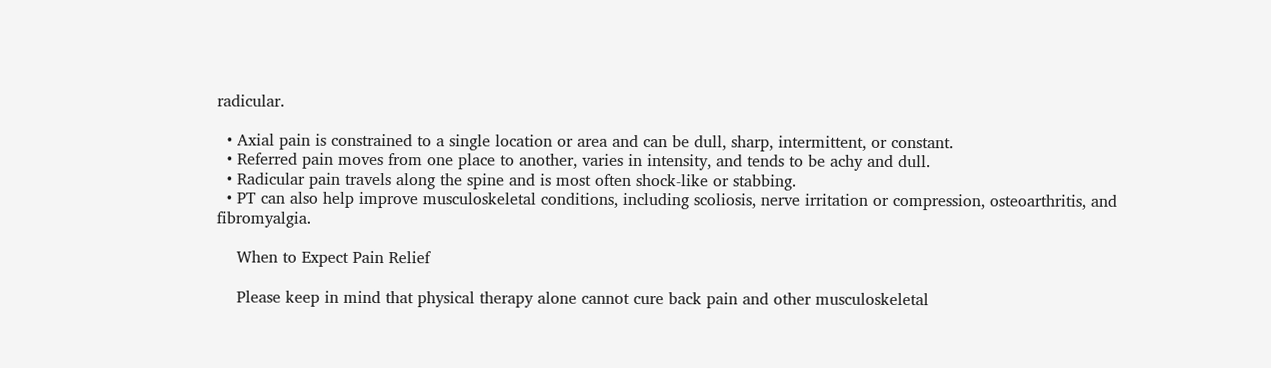radicular.

  • Axial pain is constrained to a single location or area and can be dull, sharp, intermittent, or constant.
  • Referred pain moves from one place to another, varies in intensity, and tends to be achy and dull.
  • Radicular pain travels along the spine and is most often shock-like or stabbing.
  • PT can also help improve musculoskeletal conditions, including scoliosis, nerve irritation or compression, osteoarthritis, and fibromyalgia.

    When to Expect Pain Relief

    Please keep in mind that physical therapy alone cannot cure back pain and other musculoskeletal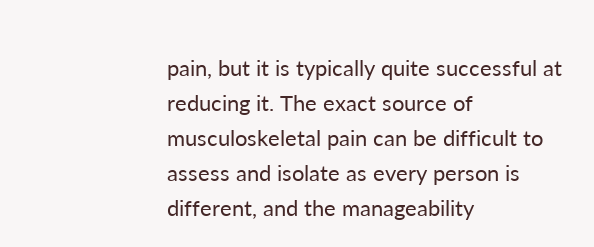pain, but it is typically quite successful at reducing it. The exact source of musculoskeletal pain can be difficult to assess and isolate as every person is different, and the manageability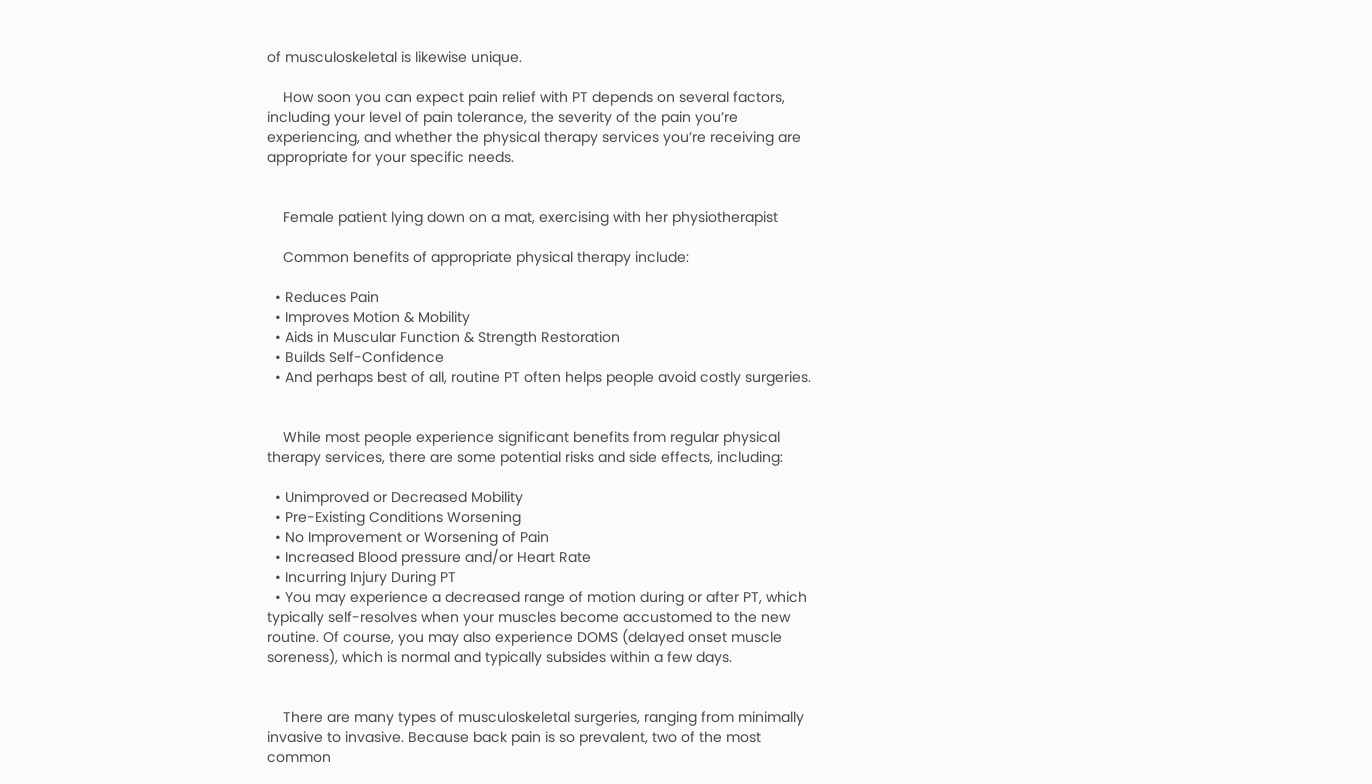of musculoskeletal is likewise unique.

    How soon you can expect pain relief with PT depends on several factors, including your level of pain tolerance, the severity of the pain you’re experiencing, and whether the physical therapy services you’re receiving are appropriate for your specific needs.


    Female patient lying down on a mat, exercising with her physiotherapist

    Common benefits of appropriate physical therapy include:

  • Reduces Pain
  • Improves Motion & Mobility
  • Aids in Muscular Function & Strength Restoration
  • Builds Self-Confidence
  • And perhaps best of all, routine PT often helps people avoid costly surgeries.


    While most people experience significant benefits from regular physical therapy services, there are some potential risks and side effects, including:

  • Unimproved or Decreased Mobility
  • Pre-Existing Conditions Worsening
  • No Improvement or Worsening of Pain
  • Increased Blood pressure and/or Heart Rate
  • Incurring Injury During PT
  • You may experience a decreased range of motion during or after PT, which typically self-resolves when your muscles become accustomed to the new routine. Of course, you may also experience DOMS (delayed onset muscle soreness), which is normal and typically subsides within a few days.


    There are many types of musculoskeletal surgeries, ranging from minimally invasive to invasive. Because back pain is so prevalent, two of the most common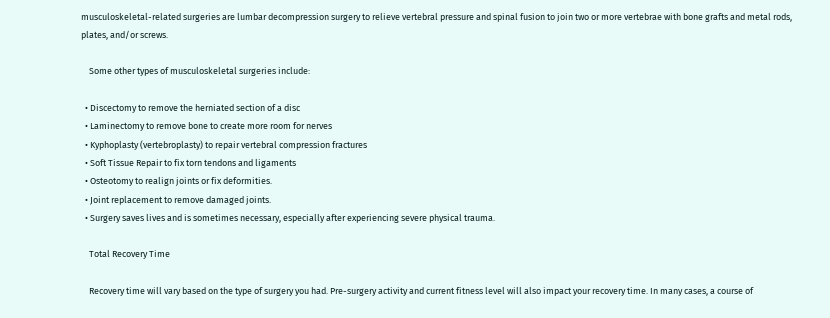musculoskeletal-related surgeries are lumbar decompression surgery to relieve vertebral pressure and spinal fusion to join two or more vertebrae with bone grafts and metal rods, plates, and/or screws.

    Some other types of musculoskeletal surgeries include:

  • Discectomy to remove the herniated section of a disc
  • Laminectomy to remove bone to create more room for nerves
  • Kyphoplasty (vertebroplasty) to repair vertebral compression fractures
  • Soft Tissue Repair to fix torn tendons and ligaments
  • Osteotomy to realign joints or fix deformities.
  • Joint replacement to remove damaged joints.
  • Surgery saves lives and is sometimes necessary, especially after experiencing severe physical trauma.

    Total Recovery Time

    Recovery time will vary based on the type of surgery you had. Pre-surgery activity and current fitness level will also impact your recovery time. In many cases, a course of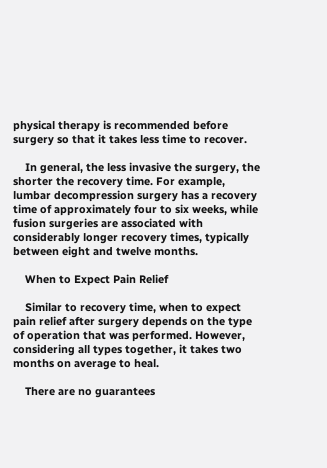physical therapy is recommended before surgery so that it takes less time to recover.

    In general, the less invasive the surgery, the shorter the recovery time. For example, lumbar decompression surgery has a recovery time of approximately four to six weeks, while fusion surgeries are associated with considerably longer recovery times, typically between eight and twelve months.

    When to Expect Pain Relief

    Similar to recovery time, when to expect pain relief after surgery depends on the type of operation that was performed. However, considering all types together, it takes two months on average to heal.

    There are no guarantees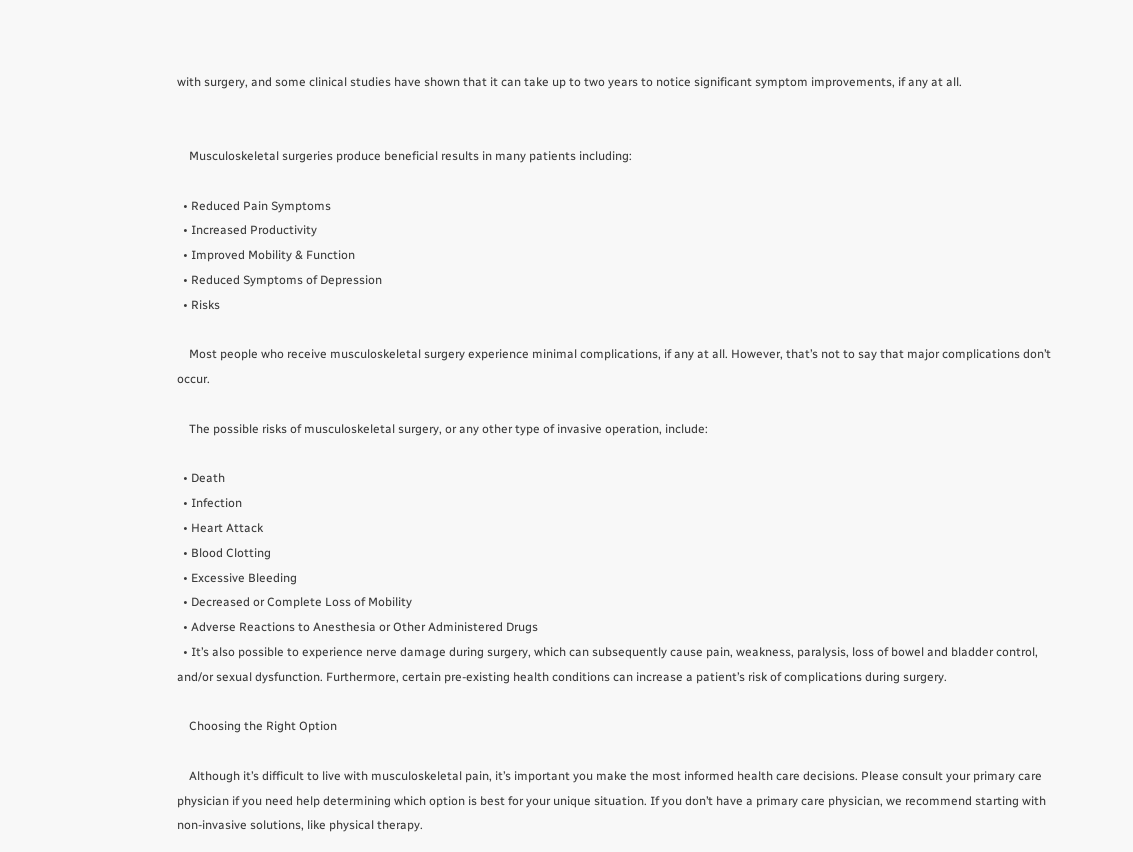with surgery, and some clinical studies have shown that it can take up to two years to notice significant symptom improvements, if any at all.


    Musculoskeletal surgeries produce beneficial results in many patients including:

  • Reduced Pain Symptoms
  • Increased Productivity
  • Improved Mobility & Function
  • Reduced Symptoms of Depression
  • Risks

    Most people who receive musculoskeletal surgery experience minimal complications, if any at all. However, that’s not to say that major complications don’t occur.

    The possible risks of musculoskeletal surgery, or any other type of invasive operation, include:

  • Death
  • Infection
  • Heart Attack
  • Blood Clotting
  • Excessive Bleeding
  • Decreased or Complete Loss of Mobility
  • Adverse Reactions to Anesthesia or Other Administered Drugs
  • It’s also possible to experience nerve damage during surgery, which can subsequently cause pain, weakness, paralysis, loss of bowel and bladder control, and/or sexual dysfunction. Furthermore, certain pre-existing health conditions can increase a patient’s risk of complications during surgery.

    Choosing the Right Option

    Although it’s difficult to live with musculoskeletal pain, it’s important you make the most informed health care decisions. Please consult your primary care physician if you need help determining which option is best for your unique situation. If you don’t have a primary care physician, we recommend starting with non-invasive solutions, like physical therapy.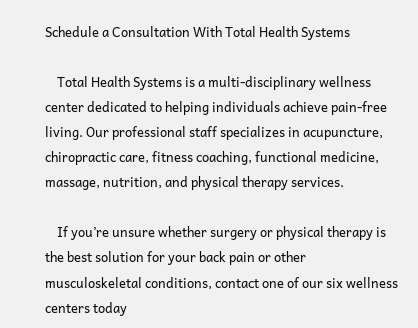Schedule a Consultation With Total Health Systems

    Total Health Systems is a multi-disciplinary wellness center dedicated to helping individuals achieve pain-free living. Our professional staff specializes in acupuncture, chiropractic care, fitness coaching, functional medicine, massage, nutrition, and physical therapy services.

    If you’re unsure whether surgery or physical therapy is the best solution for your back pain or other musculoskeletal conditions, contact one of our six wellness centers today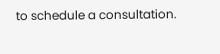to schedule a consultation.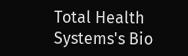Total Health Systems's Bio